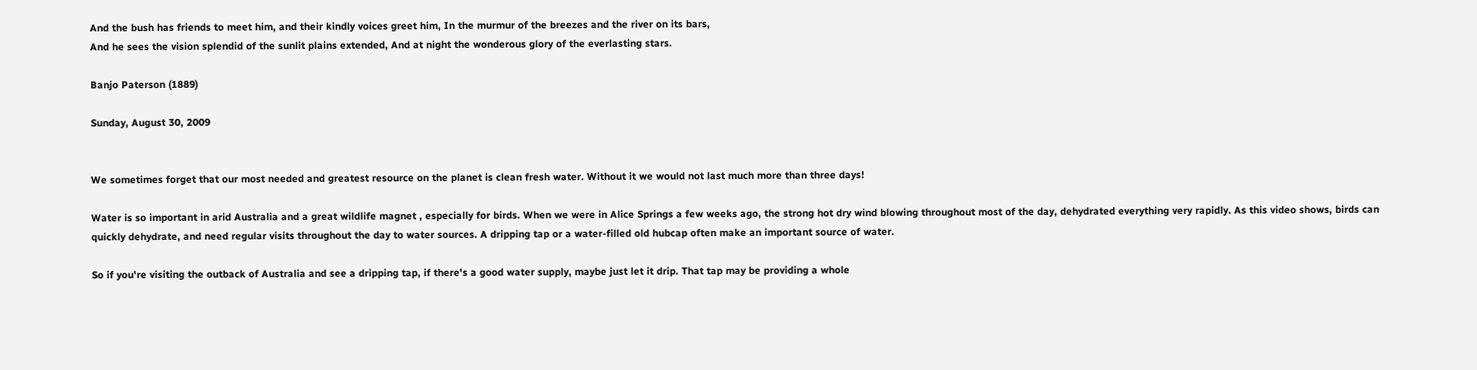And the bush has friends to meet him, and their kindly voices greet him, In the murmur of the breezes and the river on its bars,
And he sees the vision splendid of the sunlit plains extended, And at night the wonderous glory of the everlasting stars.

Banjo Paterson (1889)

Sunday, August 30, 2009


We sometimes forget that our most needed and greatest resource on the planet is clean fresh water. Without it we would not last much more than three days!

Water is so important in arid Australia and a great wildlife magnet , especially for birds. When we were in Alice Springs a few weeks ago, the strong hot dry wind blowing throughout most of the day, dehydrated everything very rapidly. As this video shows, birds can quickly dehydrate, and need regular visits throughout the day to water sources. A dripping tap or a water-filled old hubcap often make an important source of water.

So if you're visiting the outback of Australia and see a dripping tap, if there's a good water supply, maybe just let it drip. That tap may be providing a whole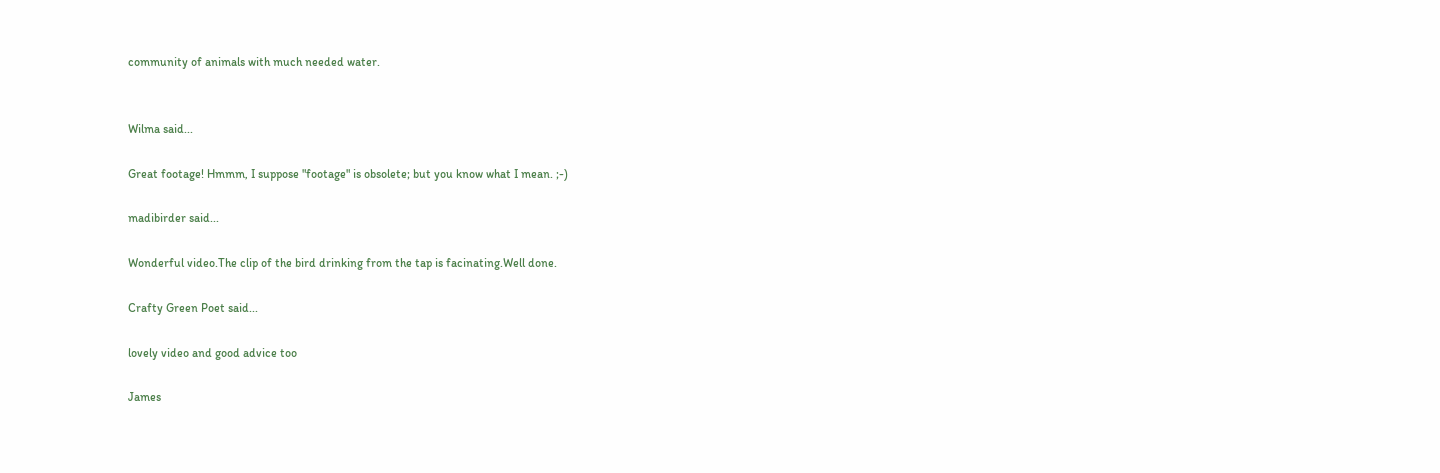community of animals with much needed water.


Wilma said...

Great footage! Hmmm, I suppose "footage" is obsolete; but you know what I mean. ;-)

madibirder said...

Wonderful video.The clip of the bird drinking from the tap is facinating.Well done.

Crafty Green Poet said...

lovely video and good advice too

James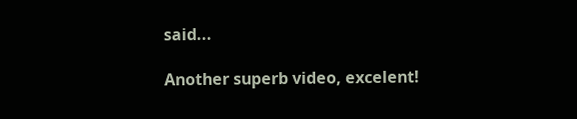said...

Another superb video, excelent!